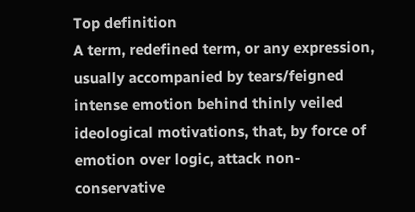Top definition
A term, redefined term, or any expression, usually accompanied by tears/feigned intense emotion behind thinly veiled ideological motivations, that, by force of emotion over logic, attack non-conservative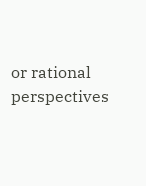or rational perspectives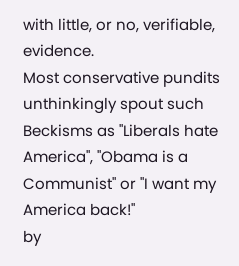with little, or no, verifiable, evidence.
Most conservative pundits unthinkingly spout such Beckisms as "Liberals hate America", "Obama is a Communist" or "I want my America back!"
by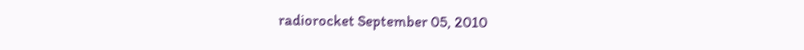radiorocket September 05, 2010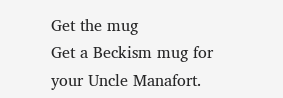Get the mug
Get a Beckism mug for your Uncle Manafort.